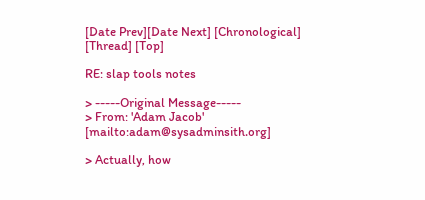[Date Prev][Date Next] [Chronological] [Thread] [Top]

RE: slap tools notes

> -----Original Message-----
> From: 'Adam Jacob' [mailto:adam@sysadminsith.org]

> Actually, how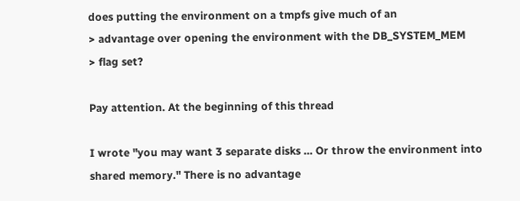does putting the environment on a tmpfs give much of an
> advantage over opening the environment with the DB_SYSTEM_MEM
> flag set?

Pay attention. At the beginning of this thread

I wrote "you may want 3 separate disks ... Or throw the environment into
shared memory." There is no advantage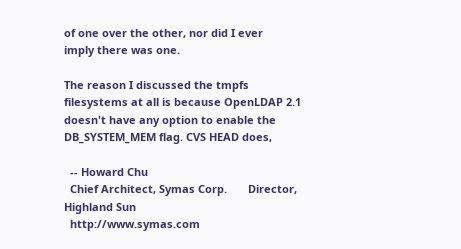of one over the other, nor did I ever
imply there was one.

The reason I discussed the tmpfs filesystems at all is because OpenLDAP 2.1
doesn't have any option to enable the DB_SYSTEM_MEM flag. CVS HEAD does,

  -- Howard Chu
  Chief Architect, Symas Corp.       Director, Highland Sun
  http://www.symas.com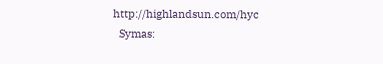http://highlandsun.com/hyc
  Symas: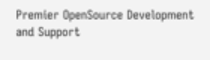Premier OpenSource Development and Support